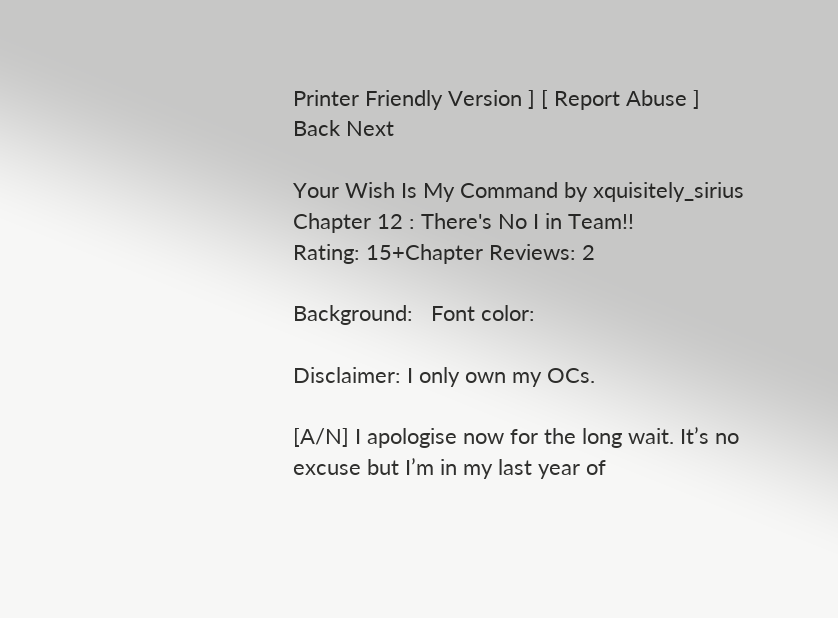Printer Friendly Version ] [ Report Abuse ]
Back Next

Your Wish Is My Command by xquisitely_sirius
Chapter 12 : There's No I in Team!!
Rating: 15+Chapter Reviews: 2

Background:   Font color:

Disclaimer: I only own my OCs.

[A/N] I apologise now for the long wait. It’s no excuse but I’m in my last year of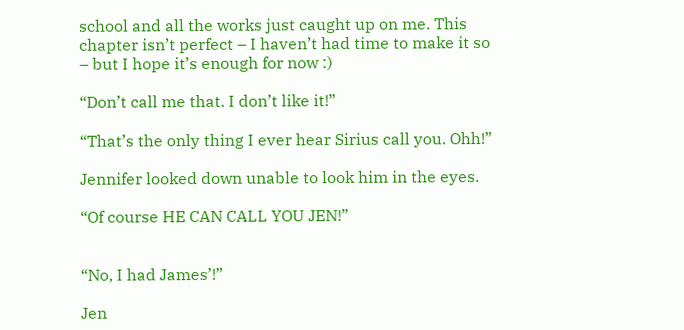school and all the works just caught up on me. This chapter isn’t perfect – I haven’t had time to make it so – but I hope it’s enough for now :)

“Don’t call me that. I don’t like it!”

“That’s the only thing I ever hear Sirius call you. Ohh!”

Jennifer looked down unable to look him in the eyes.

“Of course HE CAN CALL YOU JEN!”


“No, I had James’!”

Jen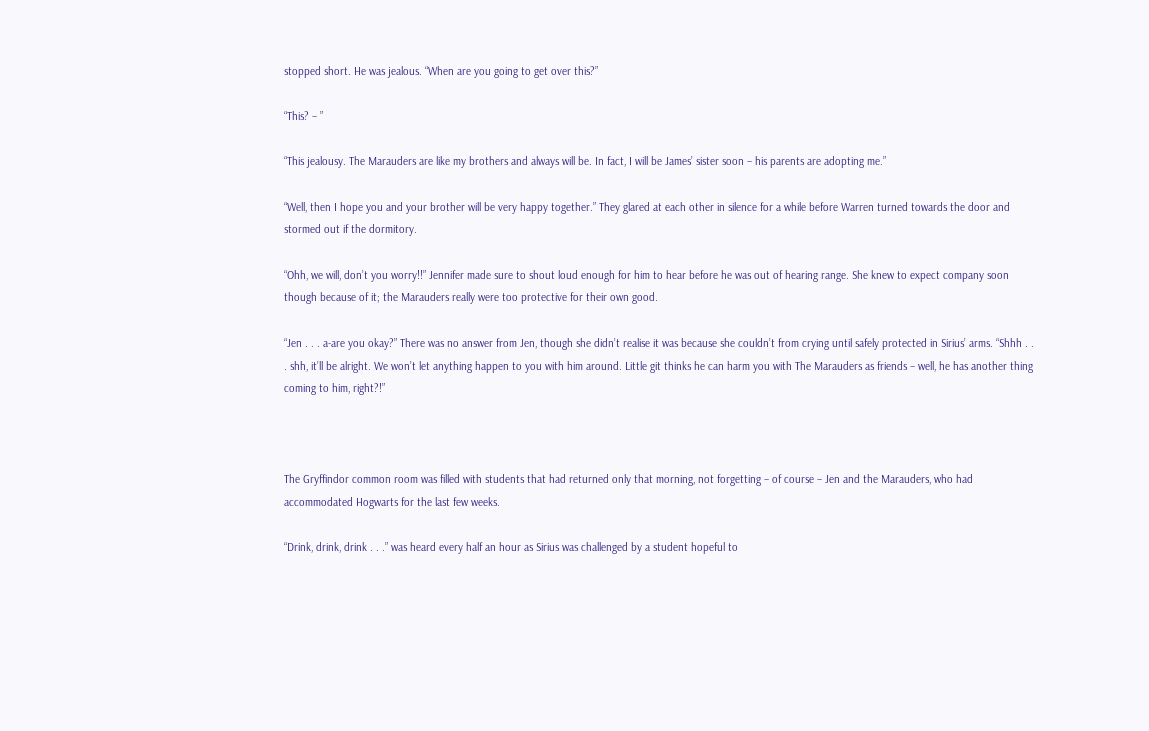stopped short. He was jealous. “When are you going to get over this?”

“This? – ”

“This jealousy. The Marauders are like my brothers and always will be. In fact, I will be James’ sister soon – his parents are adopting me.”

“Well, then I hope you and your brother will be very happy together.” They glared at each other in silence for a while before Warren turned towards the door and stormed out if the dormitory.

“Ohh, we will, don’t you worry!!” Jennifer made sure to shout loud enough for him to hear before he was out of hearing range. She knew to expect company soon though because of it; the Marauders really were too protective for their own good.

“Jen . . . a-are you okay?” There was no answer from Jen, though she didn’t realise it was because she couldn’t from crying until safely protected in Sirius’ arms. “Shhh . . . shh, it’ll be alright. We won’t let anything happen to you with him around. Little git thinks he can harm you with The Marauders as friends – well, he has another thing coming to him, right?!”



The Gryffindor common room was filled with students that had returned only that morning, not forgetting – of course – Jen and the Marauders, who had accommodated Hogwarts for the last few weeks.

“Drink, drink, drink . . .” was heard every half an hour as Sirius was challenged by a student hopeful to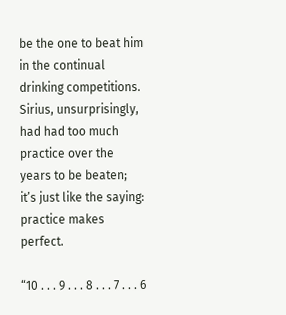be the one to beat him in the continual drinking competitions. Sirius, unsurprisingly, had had too much practice over the years to be beaten; it’s just like the saying: practice makes perfect.

“10 . . . 9 . . . 8 . . . 7 . . . 6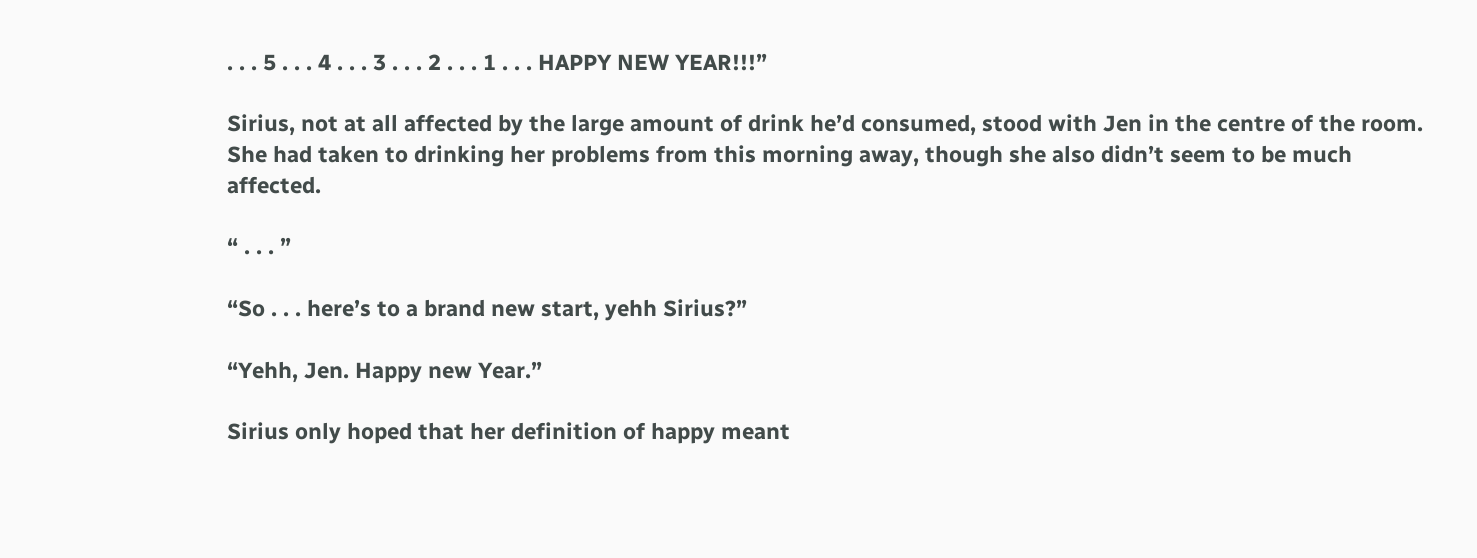. . . 5 . . . 4 . . . 3 . . . 2 . . . 1 . . . HAPPY NEW YEAR!!!”

Sirius, not at all affected by the large amount of drink he’d consumed, stood with Jen in the centre of the room. She had taken to drinking her problems from this morning away, though she also didn’t seem to be much affected.

“ . . . ”

“So . . . here’s to a brand new start, yehh Sirius?”

“Yehh, Jen. Happy new Year.”

Sirius only hoped that her definition of happy meant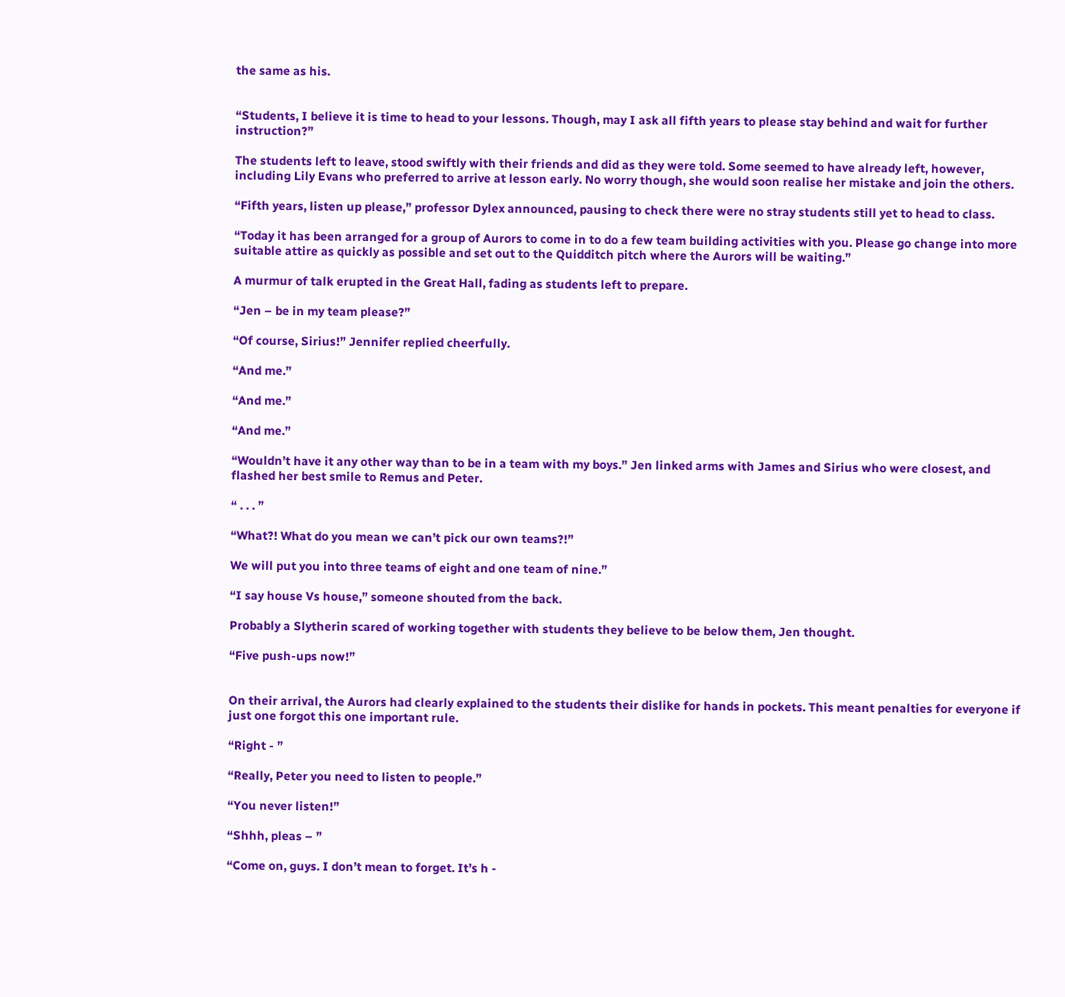the same as his.


“Students, I believe it is time to head to your lessons. Though, may I ask all fifth years to please stay behind and wait for further instruction?”

The students left to leave, stood swiftly with their friends and did as they were told. Some seemed to have already left, however, including Lily Evans who preferred to arrive at lesson early. No worry though, she would soon realise her mistake and join the others.

“Fifth years, listen up please,” professor Dylex announced, pausing to check there were no stray students still yet to head to class.

“Today it has been arranged for a group of Aurors to come in to do a few team building activities with you. Please go change into more suitable attire as quickly as possible and set out to the Quidditch pitch where the Aurors will be waiting.”

A murmur of talk erupted in the Great Hall, fading as students left to prepare.

“Jen – be in my team please?”

“Of course, Sirius!” Jennifer replied cheerfully.

“And me.”

“And me.”

“And me.”

“Wouldn’t have it any other way than to be in a team with my boys.” Jen linked arms with James and Sirius who were closest, and flashed her best smile to Remus and Peter.

“ . . . ”

“What?! What do you mean we can’t pick our own teams?!”

We will put you into three teams of eight and one team of nine.”

“I say house Vs house,” someone shouted from the back.

Probably a Slytherin scared of working together with students they believe to be below them, Jen thought.

“Five push-ups now!”


On their arrival, the Aurors had clearly explained to the students their dislike for hands in pockets. This meant penalties for everyone if just one forgot this one important rule.

“Right - ”

“Really, Peter you need to listen to people.”

“You never listen!”

“Shhh, pleas – ”

“Come on, guys. I don’t mean to forget. It’s h -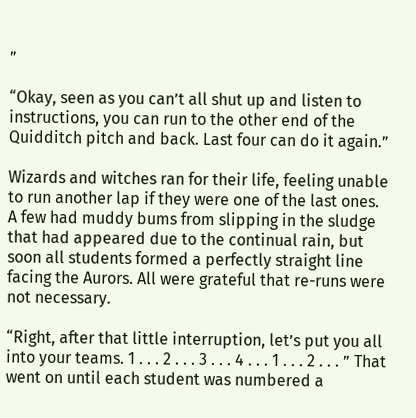”

“Okay, seen as you can’t all shut up and listen to instructions, you can run to the other end of the Quidditch pitch and back. Last four can do it again.”

Wizards and witches ran for their life, feeling unable to run another lap if they were one of the last ones. A few had muddy bums from slipping in the sludge that had appeared due to the continual rain, but soon all students formed a perfectly straight line facing the Aurors. All were grateful that re-runs were not necessary.

“Right, after that little interruption, let’s put you all into your teams. 1 . . . 2 . . . 3 . . . 4 . . . 1 . . . 2 . . . ” That went on until each student was numbered a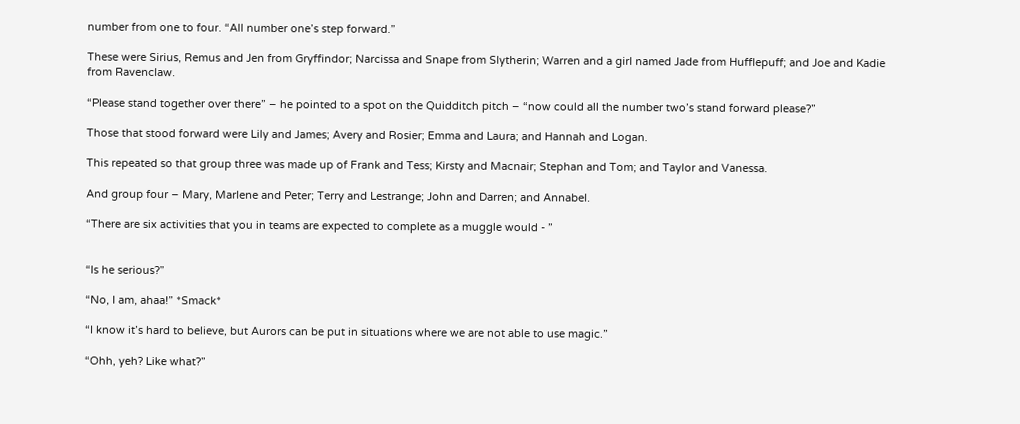number from one to four. “All number one’s step forward.”

These were Sirius, Remus and Jen from Gryffindor; Narcissa and Snape from Slytherin; Warren and a girl named Jade from Hufflepuff; and Joe and Kadie from Ravenclaw.

“Please stand together over there” – he pointed to a spot on the Quidditch pitch – “now could all the number two’s stand forward please?”

Those that stood forward were Lily and James; Avery and Rosier; Emma and Laura; and Hannah and Logan.

This repeated so that group three was made up of Frank and Tess; Kirsty and Macnair; Stephan and Tom; and Taylor and Vanessa.

And group four – Mary, Marlene and Peter; Terry and Lestrange; John and Darren; and Annabel.

“There are six activities that you in teams are expected to complete as a muggle would - ”


“Is he serious?”

“No, I am, ahaa!” *Smack*

“I know it’s hard to believe, but Aurors can be put in situations where we are not able to use magic.”

“Ohh, yeh? Like what?”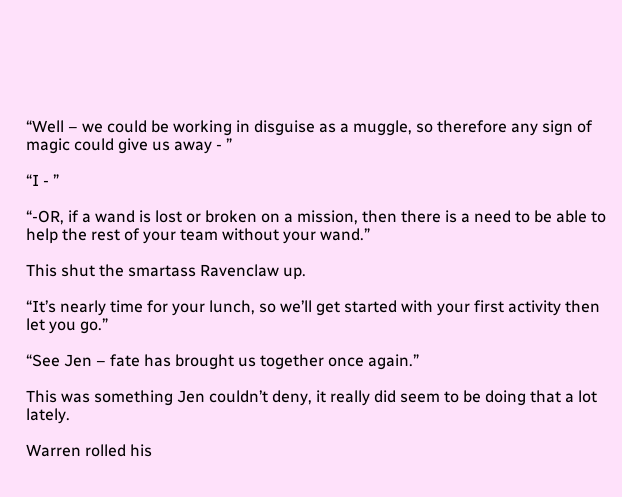“Well – we could be working in disguise as a muggle, so therefore any sign of magic could give us away - ”

“I - ”

“-OR, if a wand is lost or broken on a mission, then there is a need to be able to help the rest of your team without your wand.”

This shut the smartass Ravenclaw up.

“It’s nearly time for your lunch, so we’ll get started with your first activity then let you go.”

“See Jen – fate has brought us together once again.”

This was something Jen couldn’t deny, it really did seem to be doing that a lot lately.

Warren rolled his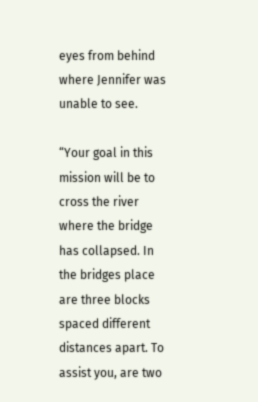eyes from behind where Jennifer was unable to see.

“Your goal in this mission will be to cross the river where the bridge has collapsed. In the bridges place are three blocks spaced different distances apart. To assist you, are two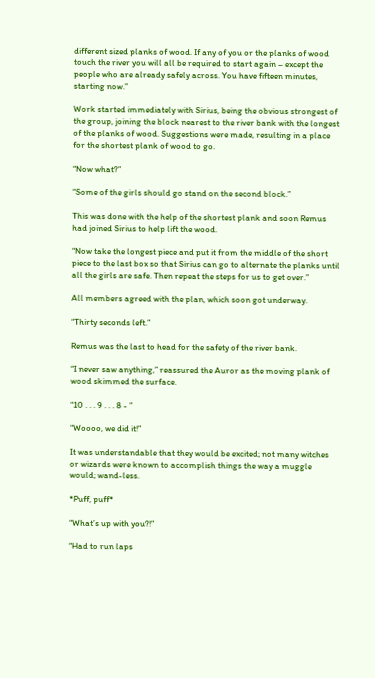different sized planks of wood. If any of you or the planks of wood touch the river you will all be required to start again – except the people who are already safely across. You have fifteen minutes, starting now.”

Work started immediately with Sirius, being the obvious strongest of the group, joining the block nearest to the river bank with the longest of the planks of wood. Suggestions were made, resulting in a place for the shortest plank of wood to go.

“Now what?”

“Some of the girls should go stand on the second block.”

This was done with the help of the shortest plank and soon Remus had joined Sirius to help lift the wood.

“Now take the longest piece and put it from the middle of the short piece to the last box so that Sirius can go to alternate the planks until all the girls are safe. Then repeat the steps for us to get over.”

All members agreed with the plan, which soon got underway.

“Thirty seconds left.”

Remus was the last to head for the safety of the river bank.

“I never saw anything,” reassured the Auror as the moving plank of wood skimmed the surface.

“10 . . . 9 . . . 8 - ”

“Woooo, we did it!”

It was understandable that they would be excited; not many witches or wizards were known to accomplish things the way a muggle would; wand-less.

*Puff, puff*

“What’s up with you?!”

“Had to run laps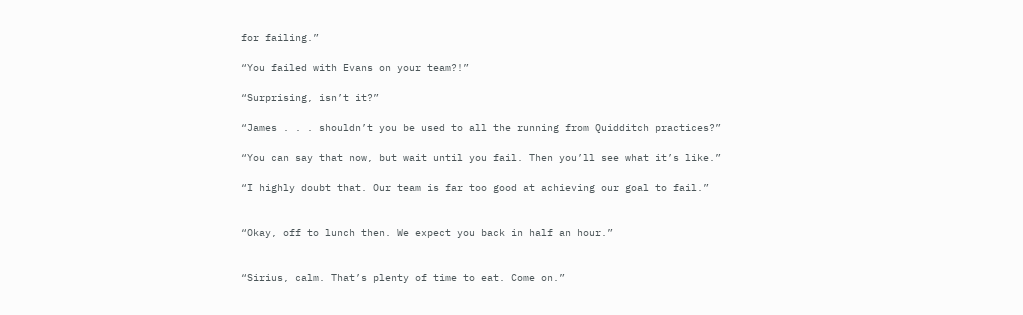for failing.”

“You failed with Evans on your team?!”

“Surprising, isn’t it?”

“James . . . shouldn’t you be used to all the running from Quidditch practices?”

“You can say that now, but wait until you fail. Then you’ll see what it’s like.”

“I highly doubt that. Our team is far too good at achieving our goal to fail.”


“Okay, off to lunch then. We expect you back in half an hour.”


“Sirius, calm. That’s plenty of time to eat. Come on.”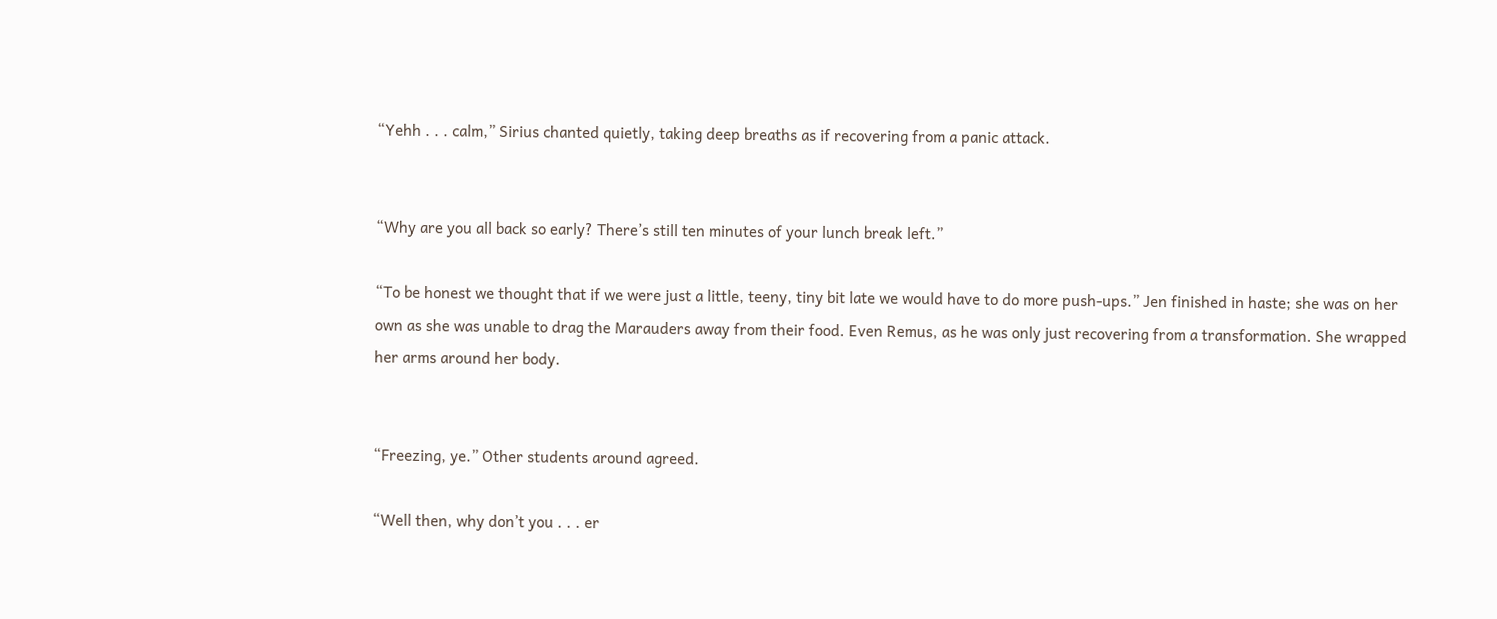“Yehh . . . calm,” Sirius chanted quietly, taking deep breaths as if recovering from a panic attack.


“Why are you all back so early? There’s still ten minutes of your lunch break left.”

“To be honest we thought that if we were just a little, teeny, tiny bit late we would have to do more push-ups.” Jen finished in haste; she was on her own as she was unable to drag the Marauders away from their food. Even Remus, as he was only just recovering from a transformation. She wrapped her arms around her body.


“Freezing, ye.” Other students around agreed.

“Well then, why don’t you . . . er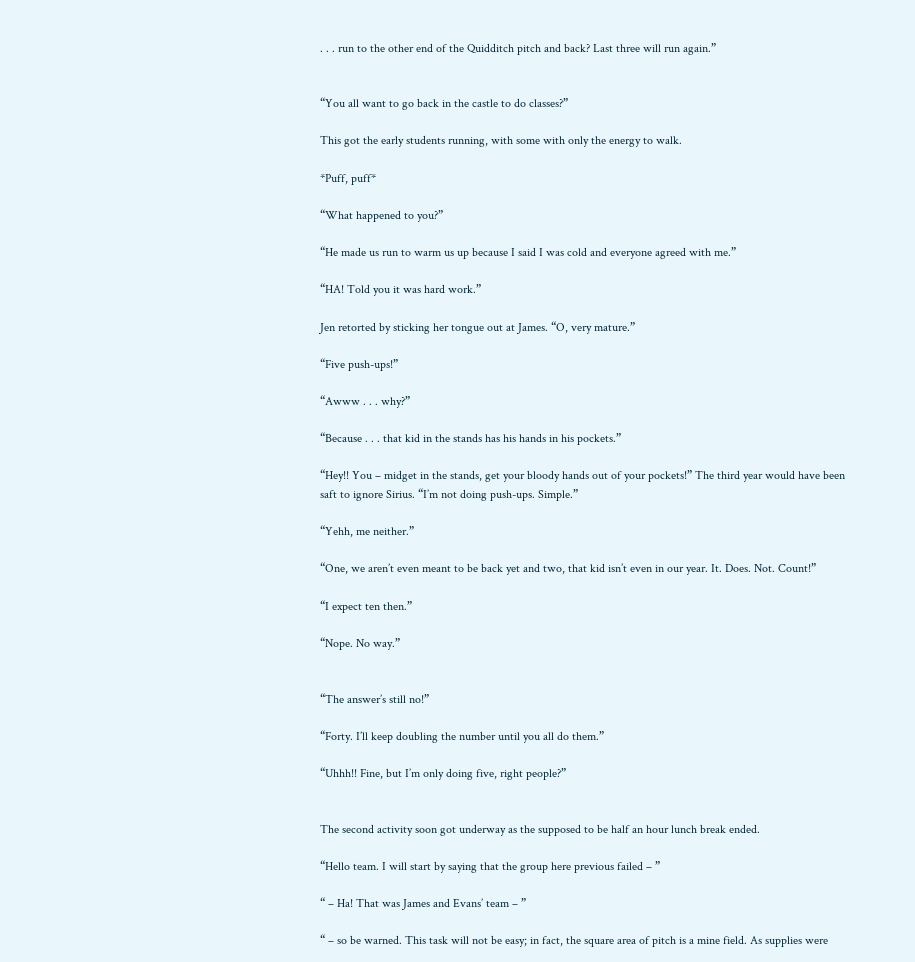. . . run to the other end of the Quidditch pitch and back? Last three will run again.”


“You all want to go back in the castle to do classes?”

This got the early students running, with some with only the energy to walk.

*Puff, puff*

“What happened to you?”

“He made us run to warm us up because I said I was cold and everyone agreed with me.”

“HA! Told you it was hard work.”

Jen retorted by sticking her tongue out at James. “O, very mature.”

“Five push-ups!”

“Awww . . . why?”

“Because . . . that kid in the stands has his hands in his pockets.”

“Hey!! You – midget in the stands, get your bloody hands out of your pockets!” The third year would have been saft to ignore Sirius. “I’m not doing push-ups. Simple.”

“Yehh, me neither.”

“One, we aren’t even meant to be back yet and two, that kid isn’t even in our year. It. Does. Not. Count!”

“I expect ten then.”

“Nope. No way.”


“The answer’s still no!”

“Forty. I’ll keep doubling the number until you all do them.”

“Uhhh!! Fine, but I’m only doing five, right people?”


The second activity soon got underway as the supposed to be half an hour lunch break ended.

“Hello team. I will start by saying that the group here previous failed – ”

“ – Ha! That was James and Evans’ team – ”

“ – so be warned. This task will not be easy; in fact, the square area of pitch is a mine field. As supplies were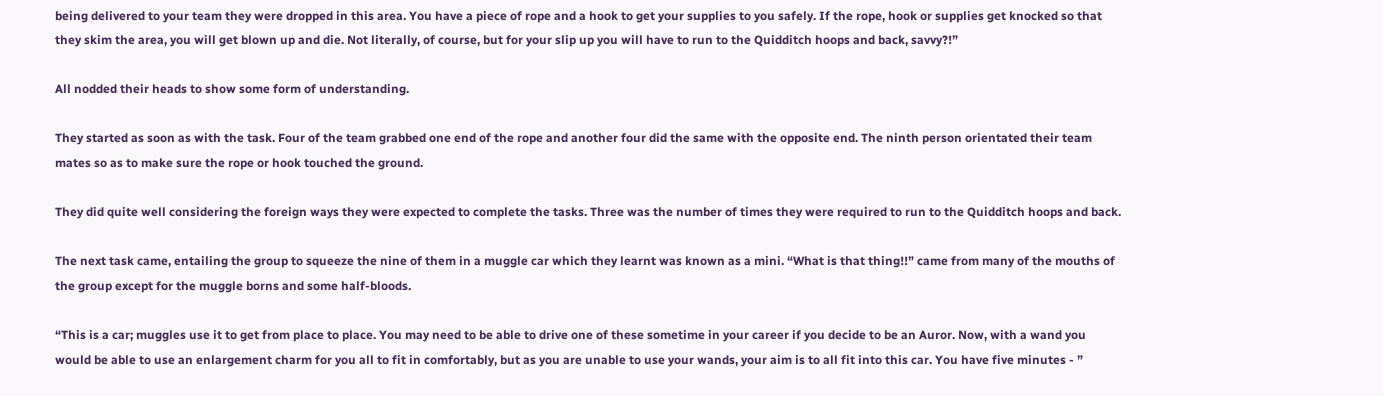being delivered to your team they were dropped in this area. You have a piece of rope and a hook to get your supplies to you safely. If the rope, hook or supplies get knocked so that they skim the area, you will get blown up and die. Not literally, of course, but for your slip up you will have to run to the Quidditch hoops and back, savvy?!”

All nodded their heads to show some form of understanding.

They started as soon as with the task. Four of the team grabbed one end of the rope and another four did the same with the opposite end. The ninth person orientated their team mates so as to make sure the rope or hook touched the ground.

They did quite well considering the foreign ways they were expected to complete the tasks. Three was the number of times they were required to run to the Quidditch hoops and back.

The next task came, entailing the group to squeeze the nine of them in a muggle car which they learnt was known as a mini. “What is that thing!!” came from many of the mouths of the group except for the muggle borns and some half-bloods.

“This is a car; muggles use it to get from place to place. You may need to be able to drive one of these sometime in your career if you decide to be an Auror. Now, with a wand you would be able to use an enlargement charm for you all to fit in comfortably, but as you are unable to use your wands, your aim is to all fit into this car. You have five minutes - ”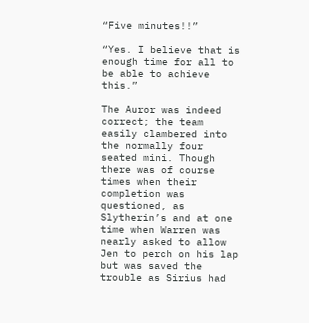“Five minutes!!”

“Yes. I believe that is enough time for all to be able to achieve this.”

The Auror was indeed correct; the team easily clambered into the normally four seated mini. Though there was of course times when their completion was questioned, as Slytherin’s and at one time when Warren was nearly asked to allow Jen to perch on his lap but was saved the trouble as Sirius had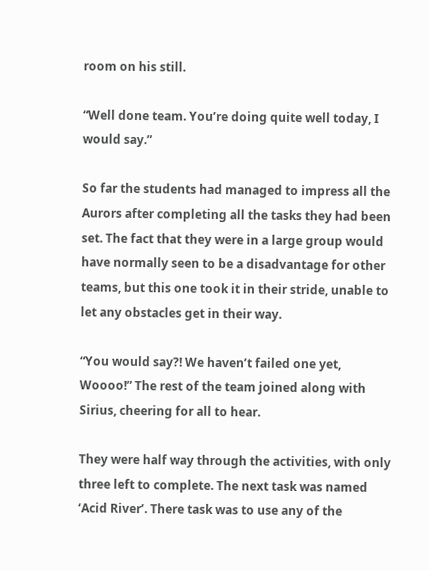room on his still.

“Well done team. You’re doing quite well today, I would say.”

So far the students had managed to impress all the Aurors after completing all the tasks they had been set. The fact that they were in a large group would have normally seen to be a disadvantage for other teams, but this one took it in their stride, unable to let any obstacles get in their way.

“You would say?! We haven’t failed one yet, Woooo!” The rest of the team joined along with Sirius, cheering for all to hear.

They were half way through the activities, with only three left to complete. The next task was named ‘Acid River’. There task was to use any of the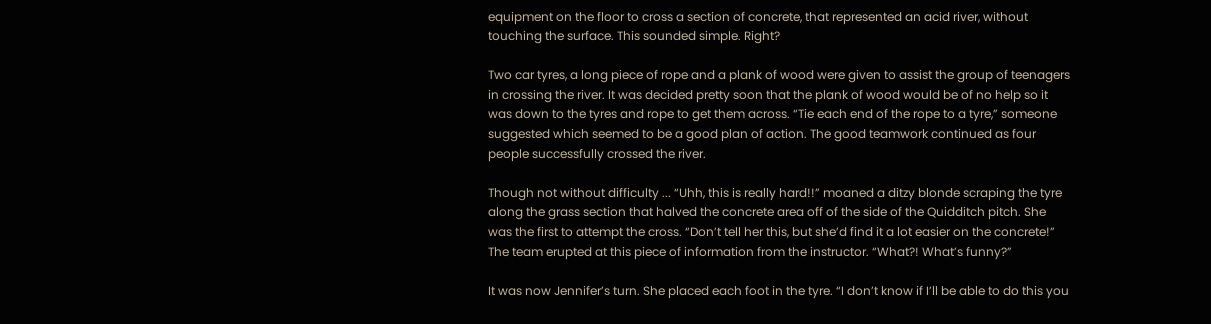equipment on the floor to cross a section of concrete, that represented an acid river, without touching the surface. This sounded simple. Right?

Two car tyres, a long piece of rope and a plank of wood were given to assist the group of teenagers in crossing the river. It was decided pretty soon that the plank of wood would be of no help so it was down to the tyres and rope to get them across. “Tie each end of the rope to a tyre,” someone suggested which seemed to be a good plan of action. The good teamwork continued as four people successfully crossed the river.

Though not without difficulty ... “Uhh, this is really hard!!” moaned a ditzy blonde scraping the tyre along the grass section that halved the concrete area off of the side of the Quidditch pitch. She was the first to attempt the cross. “Don’t tell her this, but she’d find it a lot easier on the concrete!” The team erupted at this piece of information from the instructor. “What?! What’s funny?”

It was now Jennifer’s turn. She placed each foot in the tyre. “I don’t know if I’ll be able to do this you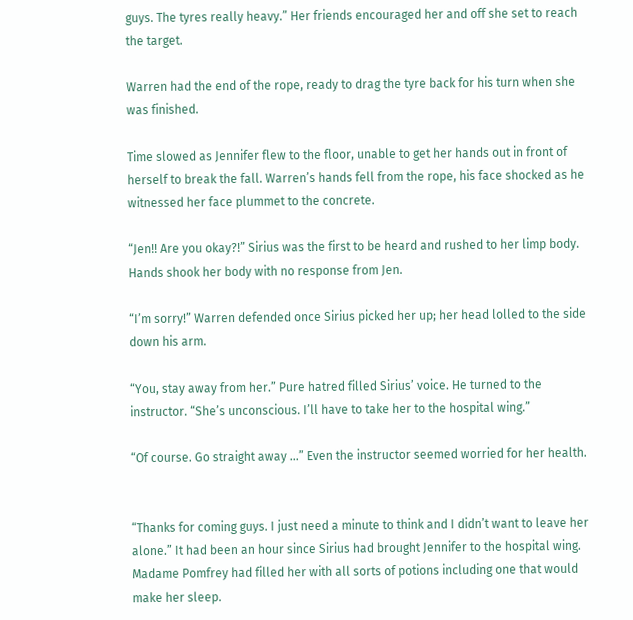guys. The tyres really heavy.” Her friends encouraged her and off she set to reach the target.

Warren had the end of the rope, ready to drag the tyre back for his turn when she was finished.

Time slowed as Jennifer flew to the floor, unable to get her hands out in front of herself to break the fall. Warren’s hands fell from the rope, his face shocked as he witnessed her face plummet to the concrete.

“Jen!! Are you okay?!” Sirius was the first to be heard and rushed to her limp body. Hands shook her body with no response from Jen.

“I’m sorry!” Warren defended once Sirius picked her up; her head lolled to the side down his arm.

“You, stay away from her.” Pure hatred filled Sirius’ voice. He turned to the instructor. “She’s unconscious. I’ll have to take her to the hospital wing.”

“Of course. Go straight away ...” Even the instructor seemed worried for her health.


“Thanks for coming guys. I just need a minute to think and I didn’t want to leave her alone.” It had been an hour since Sirius had brought Jennifer to the hospital wing. Madame Pomfrey had filled her with all sorts of potions including one that would make her sleep.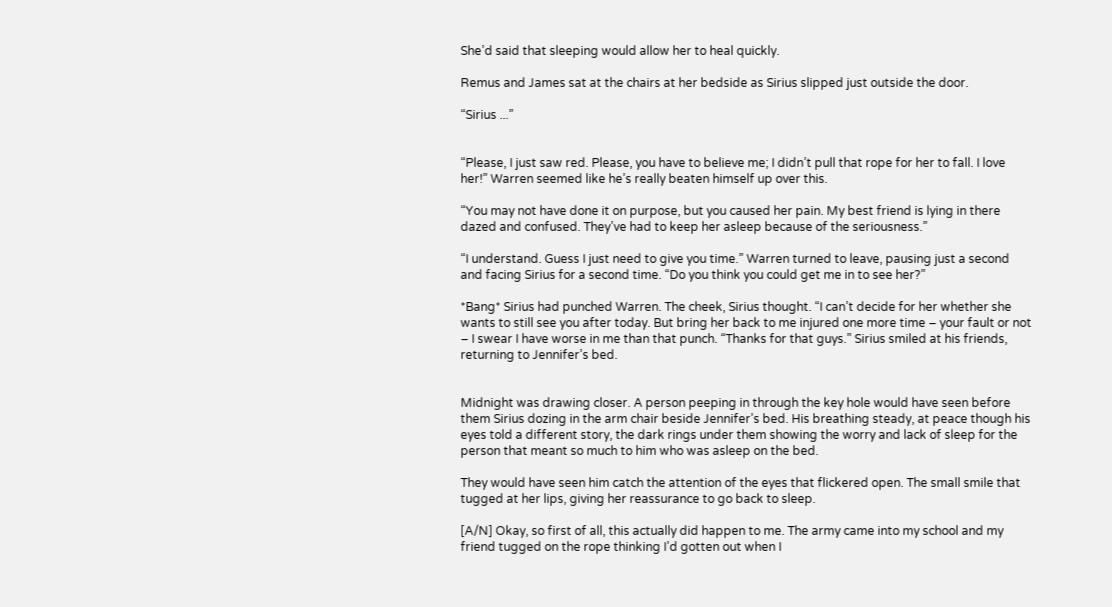She’d said that sleeping would allow her to heal quickly.

Remus and James sat at the chairs at her bedside as Sirius slipped just outside the door.

“Sirius ...”


“Please, I just saw red. Please, you have to believe me; I didn’t pull that rope for her to fall. I love her!” Warren seemed like he’s really beaten himself up over this.

“You may not have done it on purpose, but you caused her pain. My best friend is lying in there dazed and confused. They’ve had to keep her asleep because of the seriousness.”

“I understand. Guess I just need to give you time.” Warren turned to leave, pausing just a second and facing Sirius for a second time. “Do you think you could get me in to see her?”

*Bang* Sirius had punched Warren. The cheek, Sirius thought. “I can’t decide for her whether she wants to still see you after today. But bring her back to me injured one more time – your fault or not – I swear I have worse in me than that punch. “Thanks for that guys.” Sirius smiled at his friends, returning to Jennifer’s bed.


Midnight was drawing closer. A person peeping in through the key hole would have seen before them Sirius dozing in the arm chair beside Jennifer’s bed. His breathing steady, at peace though his eyes told a different story, the dark rings under them showing the worry and lack of sleep for the person that meant so much to him who was asleep on the bed.

They would have seen him catch the attention of the eyes that flickered open. The small smile that tugged at her lips, giving her reassurance to go back to sleep.

[A/N] Okay, so first of all, this actually did happen to me. The army came into my school and my friend tugged on the rope thinking I’d gotten out when I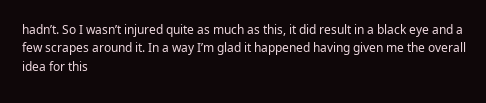hadn’t. So I wasn’t injured quite as much as this, it did result in a black eye and a few scrapes around it. In a way I’m glad it happened having given me the overall idea for this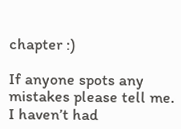chapter :)

If anyone spots any mistakes please tell me. I haven’t had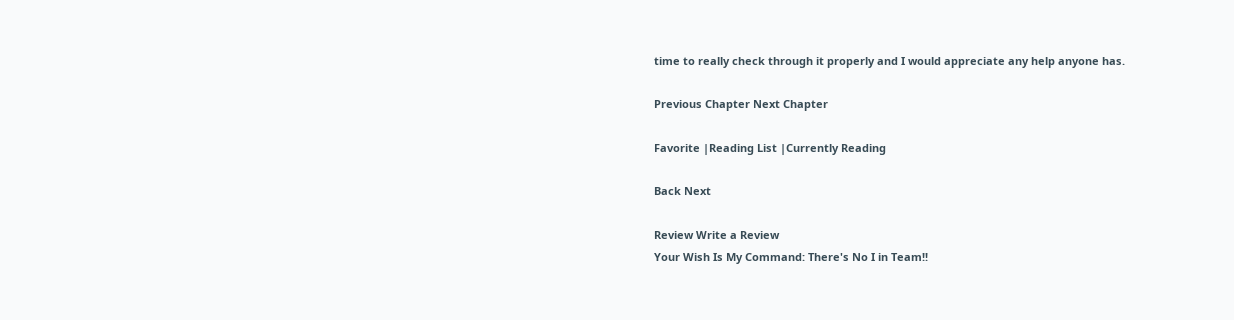time to really check through it properly and I would appreciate any help anyone has.

Previous Chapter Next Chapter

Favorite |Reading List |Currently Reading

Back Next

Review Write a Review
Your Wish Is My Command: There's No I in Team!!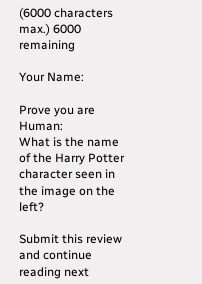(6000 characters max.) 6000 remaining

Your Name:

Prove you are Human:
What is the name of the Harry Potter character seen in the image on the left?

Submit this review and continue reading next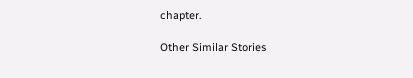chapter.

Other Similar Stories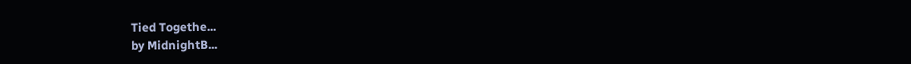Tied Togethe...
by MidnightB...